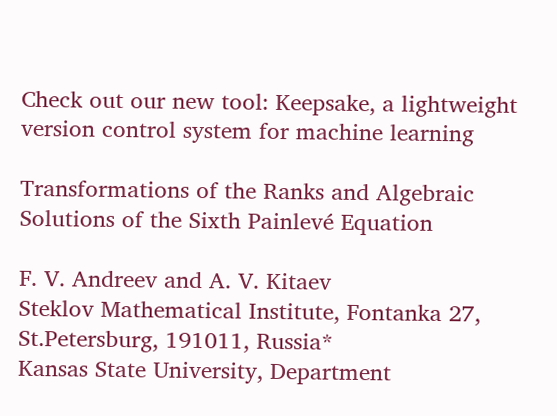Check out our new tool: Keepsake, a lightweight version control system for machine learning

Transformations of the Ranks and Algebraic Solutions of the Sixth Painlevé Equation

F. V. Andreev and A. V. Kitaev
Steklov Mathematical Institute, Fontanka 27, St.Petersburg, 191011, Russia*
Kansas State University, Department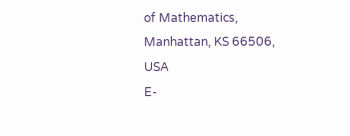of Mathematics,
Manhattan, KS 66506, USA
E-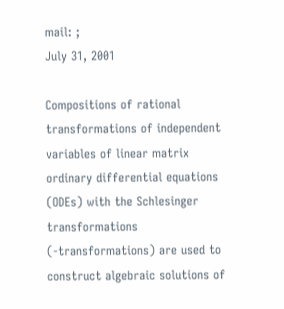mail: ;
July 31, 2001

Compositions of rational transformations of independent variables of linear matrix ordinary differential equations (ODEs) with the Schlesinger transformations (-transformations) are used to construct algebraic solutions of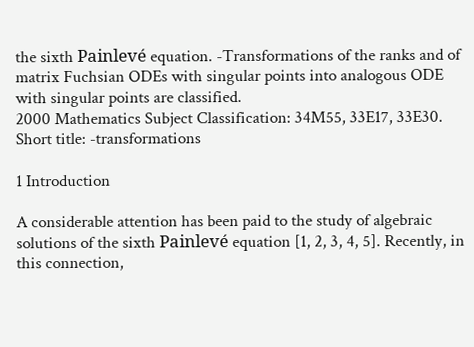the sixth Painlevé equation. -Transformations of the ranks and of matrix Fuchsian ODEs with singular points into analogous ODE with singular points are classified.
2000 Mathematics Subject Classification: 34M55, 33E17, 33E30.
Short title: -transformations

1 Introduction

A considerable attention has been paid to the study of algebraic solutions of the sixth Painlevé equation [1, 2, 3, 4, 5]. Recently, in this connection,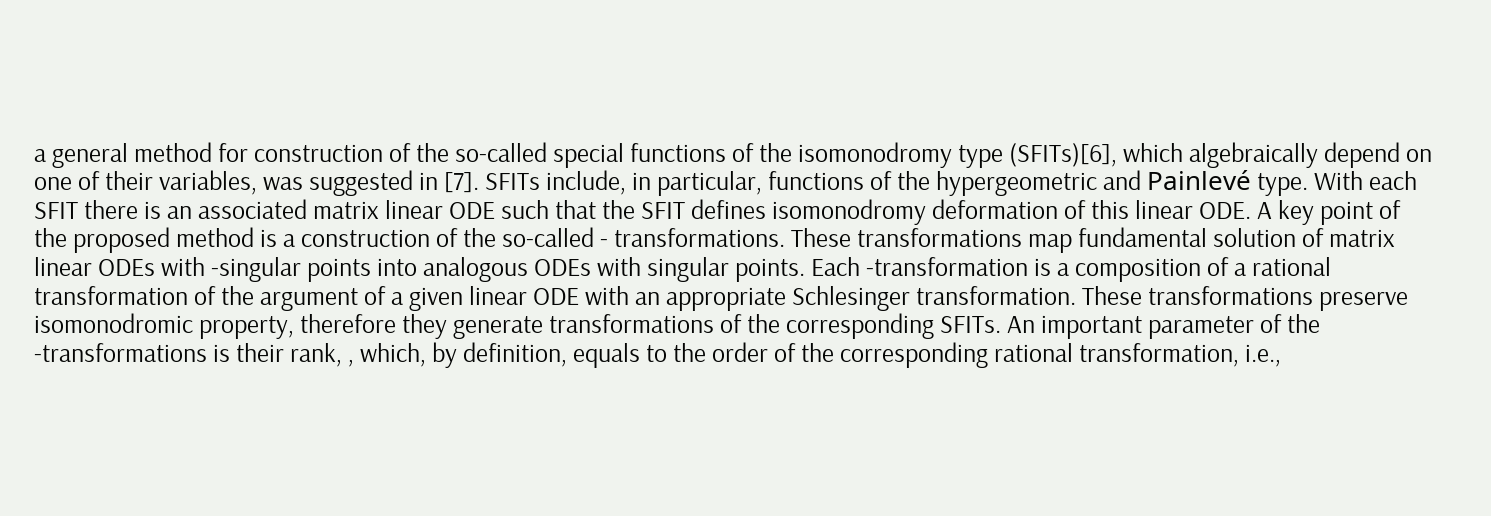a general method for construction of the so-called special functions of the isomonodromy type (SFITs)[6], which algebraically depend on one of their variables, was suggested in [7]. SFITs include, in particular, functions of the hypergeometric and Painlevé type. With each SFIT there is an associated matrix linear ODE such that the SFIT defines isomonodromy deformation of this linear ODE. A key point of the proposed method is a construction of the so-called - transformations. These transformations map fundamental solution of matrix linear ODEs with -singular points into analogous ODEs with singular points. Each -transformation is a composition of a rational transformation of the argument of a given linear ODE with an appropriate Schlesinger transformation. These transformations preserve isomonodromic property, therefore they generate transformations of the corresponding SFITs. An important parameter of the -transformations is their rank, , which, by definition, equals to the order of the corresponding rational transformation, i.e.,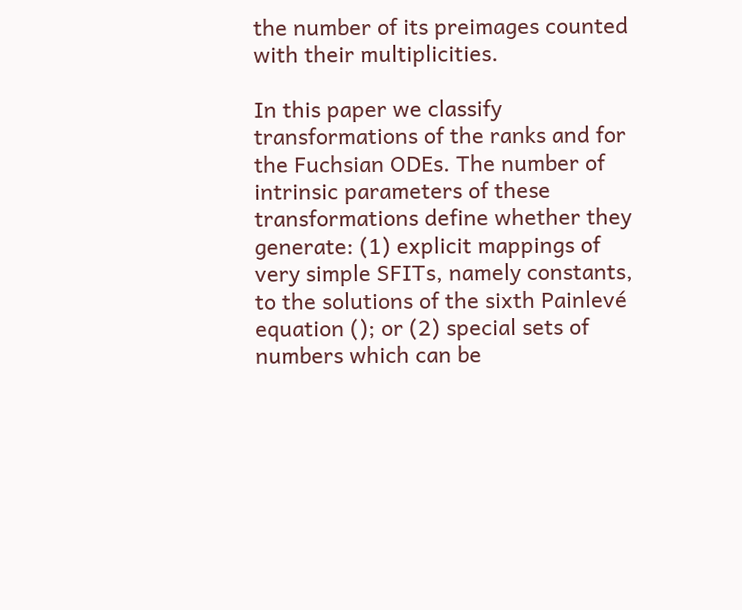the number of its preimages counted with their multiplicities.

In this paper we classify transformations of the ranks and for the Fuchsian ODEs. The number of intrinsic parameters of these transformations define whether they generate: (1) explicit mappings of very simple SFITs, namely constants, to the solutions of the sixth Painlevé equation (); or (2) special sets of numbers which can be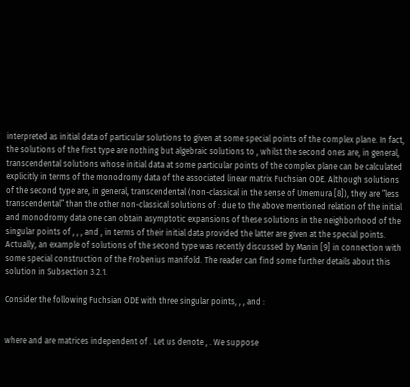interpreted as initial data of particular solutions to given at some special points of the complex plane. In fact, the solutions of the first type are nothing but algebraic solutions to , whilst the second ones are, in general, transcendental solutions whose initial data at some particular points of the complex plane can be calculated explicitly in terms of the monodromy data of the associated linear matrix Fuchsian ODE. Although solutions of the second type are, in general, transcendental (non-classical in the sense of Umemura [8]), they are ”less transcendental” than the other non-classical solutions of : due to the above mentioned relation of the initial and monodromy data one can obtain asymptotic expansions of these solutions in the neighborhood of the singular points of , , , and , in terms of their initial data provided the latter are given at the special points. Actually, an example of solutions of the second type was recently discussed by Manin [9] in connection with some special construction of the Frobenius manifold. The reader can find some further details about this solution in Subsection 3.2.1.

Consider the following Fuchsian ODE with three singular points, , , and :


where and are matrices independent of . Let us denote , . We suppose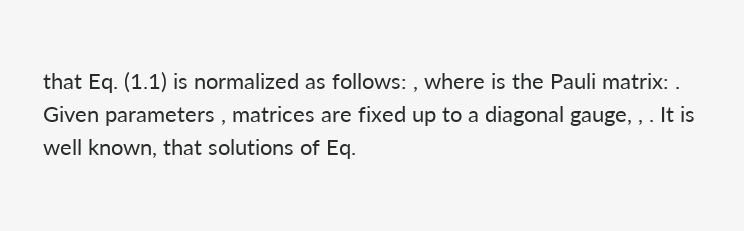that Eq. (1.1) is normalized as follows: , where is the Pauli matrix: . Given parameters , matrices are fixed up to a diagonal gauge, , . It is well known, that solutions of Eq.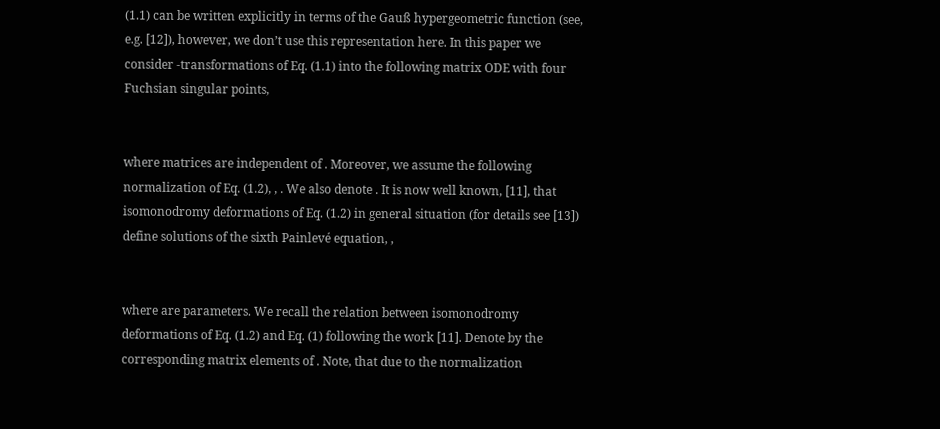(1.1) can be written explicitly in terms of the Gauß hypergeometric function (see, e.g. [12]), however, we don’t use this representation here. In this paper we consider -transformations of Eq. (1.1) into the following matrix ODE with four Fuchsian singular points,


where matrices are independent of . Moreover, we assume the following normalization of Eq. (1.2), , . We also denote . It is now well known, [11], that isomonodromy deformations of Eq. (1.2) in general situation (for details see [13]) define solutions of the sixth Painlevé equation, ,


where are parameters. We recall the relation between isomonodromy deformations of Eq. (1.2) and Eq. (1) following the work [11]. Denote by the corresponding matrix elements of . Note, that due to the normalization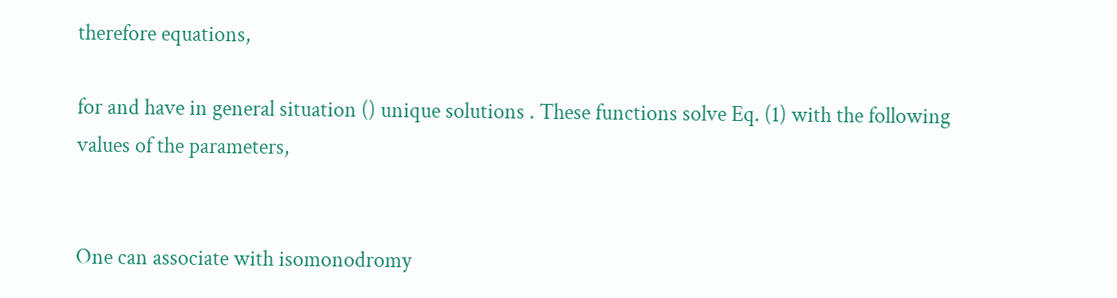therefore equations,

for and have in general situation () unique solutions . These functions solve Eq. (1) with the following values of the parameters,


One can associate with isomonodromy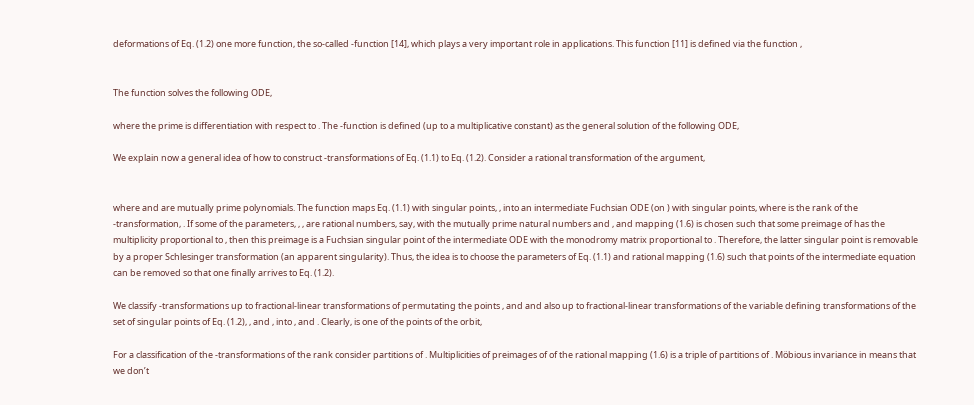deformations of Eq. (1.2) one more function, the so-called -function [14], which plays a very important role in applications. This function [11] is defined via the function ,


The function solves the following ODE,

where the prime is differentiation with respect to . The -function is defined (up to a multiplicative constant) as the general solution of the following ODE,

We explain now a general idea of how to construct -transformations of Eq. (1.1) to Eq. (1.2). Consider a rational transformation of the argument,


where and are mutually prime polynomials. The function maps Eq. (1.1) with singular points, , into an intermediate Fuchsian ODE (on ) with singular points, where is the rank of the -transformation, . If some of the parameters, , , are rational numbers, say, with the mutually prime natural numbers and , and mapping (1.6) is chosen such that some preimage of has the multiplicity proportional to , then this preimage is a Fuchsian singular point of the intermediate ODE with the monodromy matrix proportional to . Therefore, the latter singular point is removable by a proper Schlesinger transformation (an apparent singularity). Thus, the idea is to choose the parameters of Eq. (1.1) and rational mapping (1.6) such that points of the intermediate equation can be removed so that one finally arrives to Eq. (1.2).

We classify -transformations up to fractional-linear transformations of permutating the points , and and also up to fractional-linear transformations of the variable defining transformations of the set of singular points of Eq. (1.2), , and , into , and . Clearly, is one of the points of the orbit,

For a classification of the -transformations of the rank consider partitions of . Multiplicities of preimages of of the rational mapping (1.6) is a triple of partitions of . Möbious invariance in means that we don’t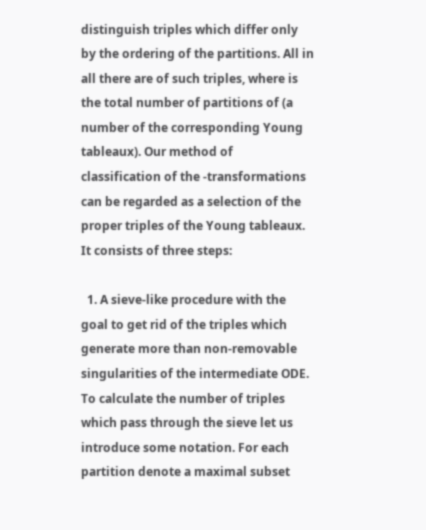distinguish triples which differ only by the ordering of the partitions. All in all there are of such triples, where is the total number of partitions of (a number of the corresponding Young tableaux). Our method of classification of the -transformations can be regarded as a selection of the proper triples of the Young tableaux. It consists of three steps:

  1. A sieve-like procedure with the goal to get rid of the triples which generate more than non-removable singularities of the intermediate ODE. To calculate the number of triples which pass through the sieve let us introduce some notation. For each partition denote a maximal subset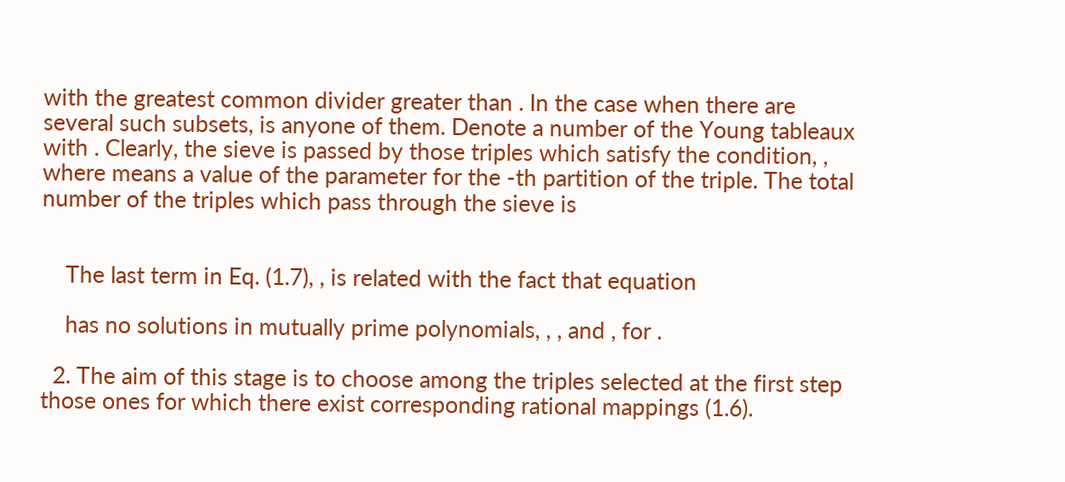with the greatest common divider greater than . In the case when there are several such subsets, is anyone of them. Denote a number of the Young tableaux with . Clearly, the sieve is passed by those triples which satisfy the condition, , where means a value of the parameter for the -th partition of the triple. The total number of the triples which pass through the sieve is


    The last term in Eq. (1.7), , is related with the fact that equation

    has no solutions in mutually prime polynomials, , , and , for .

  2. The aim of this stage is to choose among the triples selected at the first step those ones for which there exist corresponding rational mappings (1.6).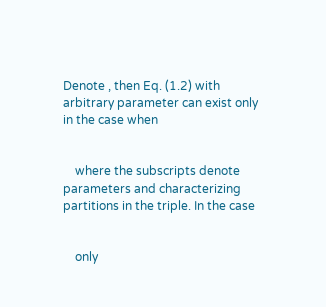Denote , then Eq. (1.2) with arbitrary parameter can exist only in the case when


    where the subscripts denote parameters and characterizing partitions in the triple. In the case


    only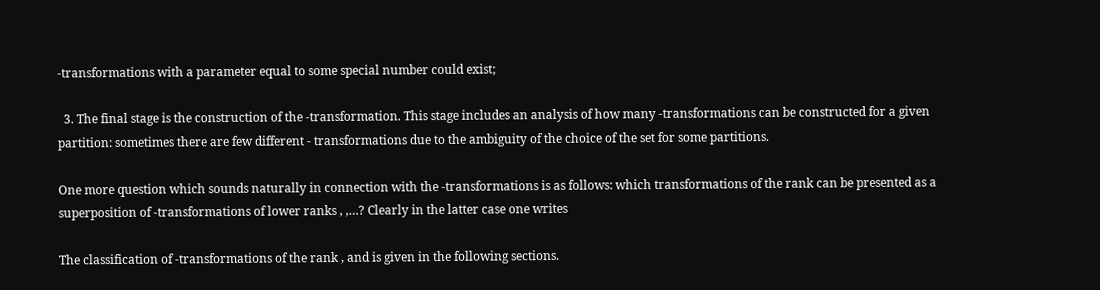-transformations with a parameter equal to some special number could exist;

  3. The final stage is the construction of the -transformation. This stage includes an analysis of how many -transformations can be constructed for a given partition: sometimes there are few different - transformations due to the ambiguity of the choice of the set for some partitions.

One more question which sounds naturally in connection with the -transformations is as follows: which transformations of the rank can be presented as a superposition of -transformations of lower ranks , ,…? Clearly in the latter case one writes

The classification of -transformations of the rank , and is given in the following sections.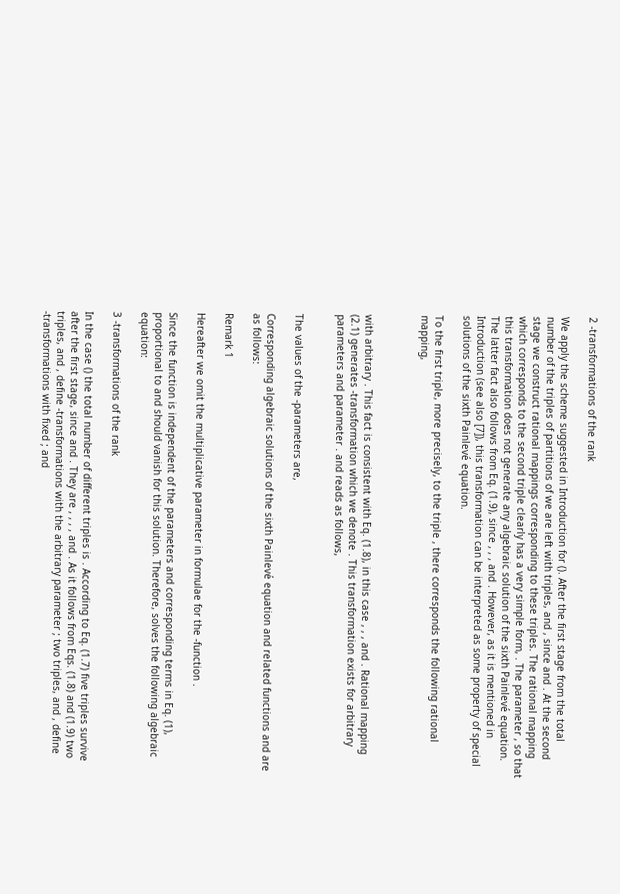2 -transformations of the rank

We apply the scheme suggested in Introduction for (). After the first stage from the total number of the triples of partitions of we are left with triples, and , since and . At the second stage we construct rational mappings corresponding to these triples. The rational mapping which corresponds to the second triple clearly has a very simple form, . The parameter , so that this transformation does not generate any algebraic solution of the sixth Painlevé equation. The latter fact also follows from Eq. (1.9), since , , , and . However, as it is mentioned in Introduction (see also [7]), this transformation can be interpreted as some property of special solutions of the sixth Painlevé equation.

To the first triple, more precisely, to the triple , there corresponds the following rational mapping,



with arbitrary . This fact is consistent with Eq. (1.8), in this case , , , and . Rational mapping (2.1) generates -transformation which we denote . This transformation exists for arbitrary parameters and parameter . and reads as follows,


The values of the -parameters are,

Corresponding algebraic solutions of the sixth Painlevé equation and related functions and are as follows:

Remark 1

Hereafter we omit the multiplicative parameter in formulae for the -function .

Since the function is independent of the parameters and corresponding terms in Eq. (1), proportional to and should vanish for this solution. Therefore, solves the following algebraic equation:

3 -transformations of the rank

In the case () the total number of different triples is . According to Eq. (1.7) five triples survive after the first stage, since and . They are , , , , and . As it follows from Eqs. (1.8) and (1.9) two triples, and , define -transformations with the arbitrary parameter ; two triples, and , define -transformations with fixed ; and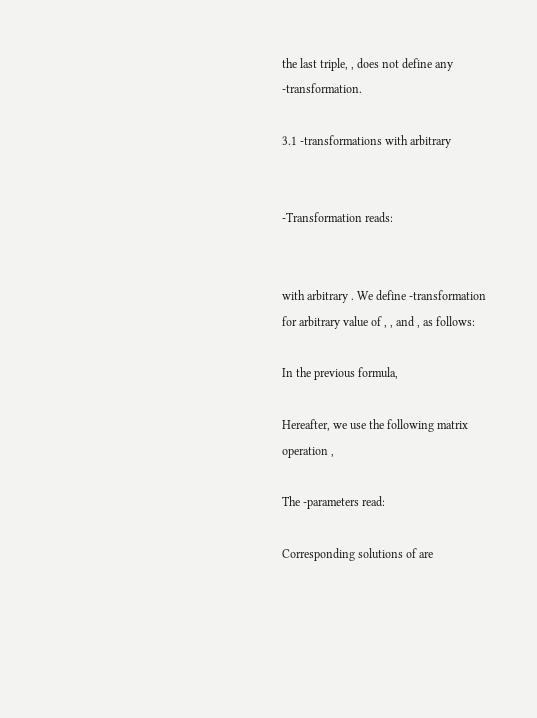the last triple, , does not define any -transformation.

3.1 -transformations with arbitrary


-Transformation reads:


with arbitrary . We define -transformation for arbitrary value of , , and , as follows:

In the previous formula,

Hereafter, we use the following matrix operation ,

The -parameters read:

Corresponding solutions of are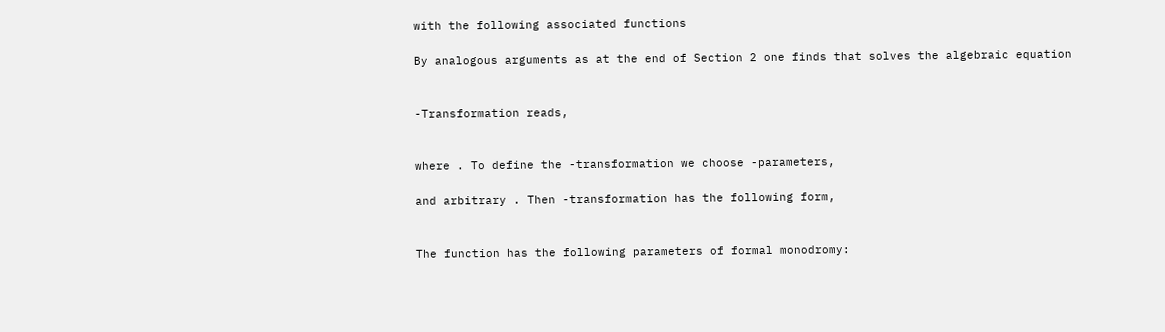with the following associated functions

By analogous arguments as at the end of Section 2 one finds that solves the algebraic equation


-Transformation reads,


where . To define the -transformation we choose -parameters,

and arbitrary . Then -transformation has the following form,


The function has the following parameters of formal monodromy: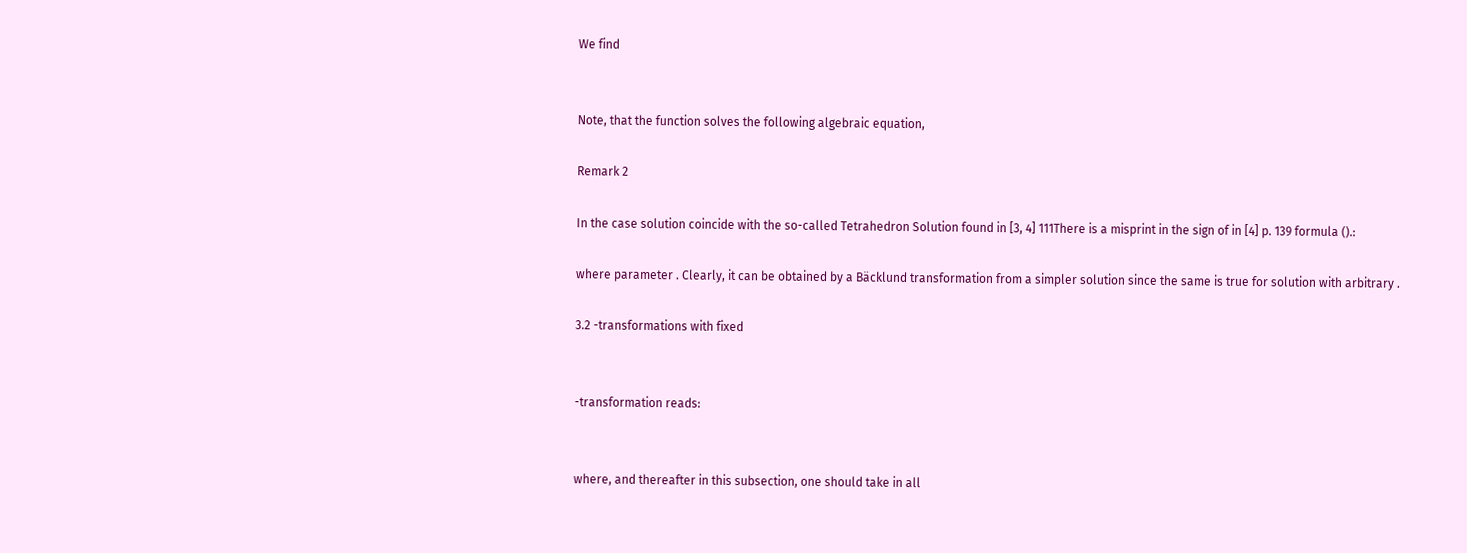We find


Note, that the function solves the following algebraic equation,

Remark 2

In the case solution coincide with the so-called Tetrahedron Solution found in [3, 4] 111There is a misprint in the sign of in [4] p. 139 formula ().:

where parameter . Clearly, it can be obtained by a Bäcklund transformation from a simpler solution since the same is true for solution with arbitrary .

3.2 -transformations with fixed


-transformation reads:


where, and thereafter in this subsection, one should take in all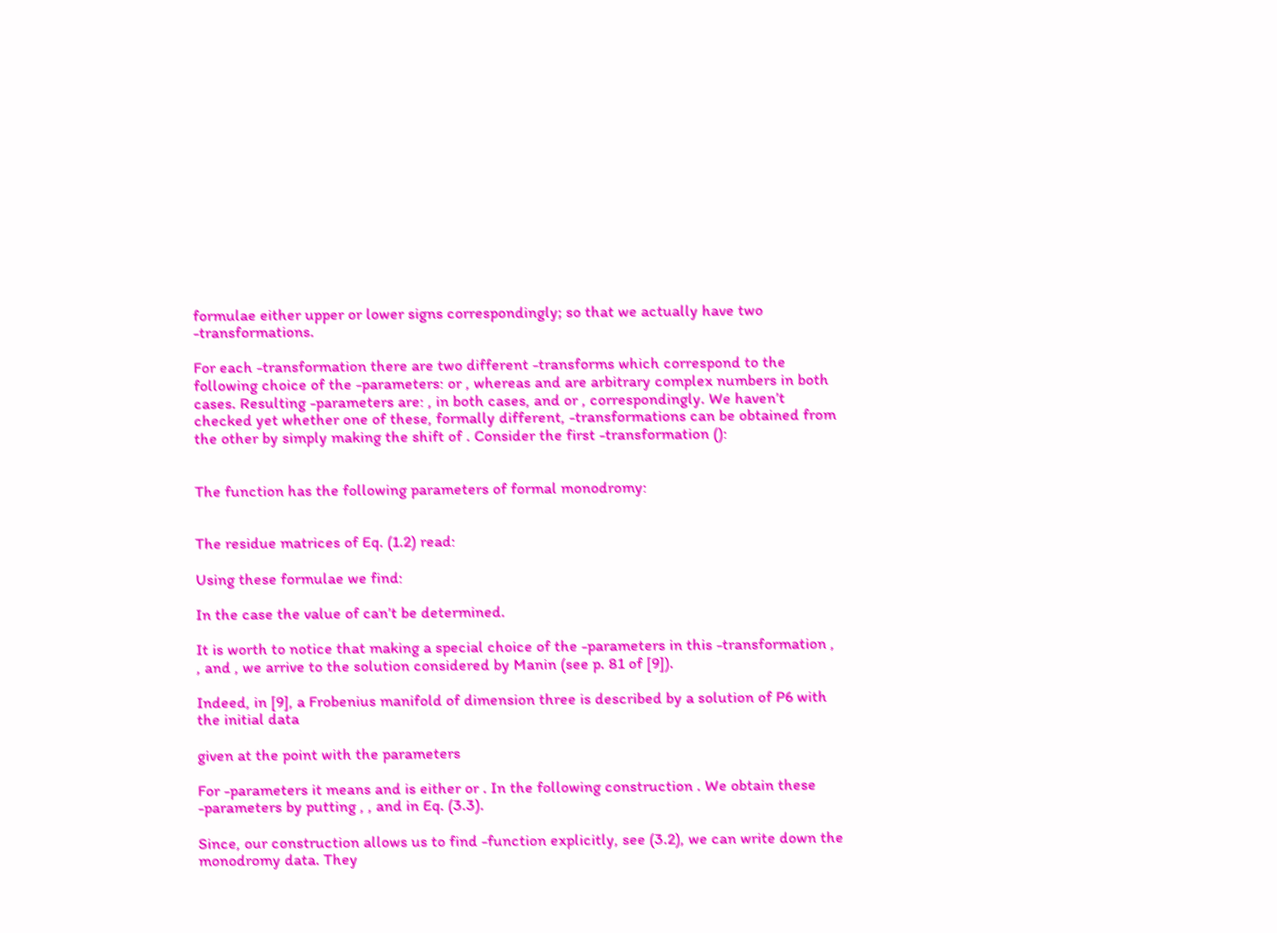formulae either upper or lower signs correspondingly; so that we actually have two -transformations.

For each -transformation there are two different -transforms which correspond to the following choice of the -parameters: or , whereas and are arbitrary complex numbers in both cases. Resulting -parameters are: , in both cases, and or , correspondingly. We haven’t checked yet whether one of these, formally different, -transformations can be obtained from the other by simply making the shift of . Consider the first -transformation ():


The function has the following parameters of formal monodromy:


The residue matrices of Eq. (1.2) read:

Using these formulae we find:

In the case the value of can’t be determined.

It is worth to notice that making a special choice of the -parameters in this -transformation , , and , we arrive to the solution considered by Manin (see p. 81 of [9]).

Indeed, in [9], a Frobenius manifold of dimension three is described by a solution of P6 with the initial data

given at the point with the parameters

For -parameters it means and is either or . In the following construction . We obtain these -parameters by putting , , and in Eq. (3.3).

Since, our construction allows us to find -function explicitly, see (3.2), we can write down the monodromy data. They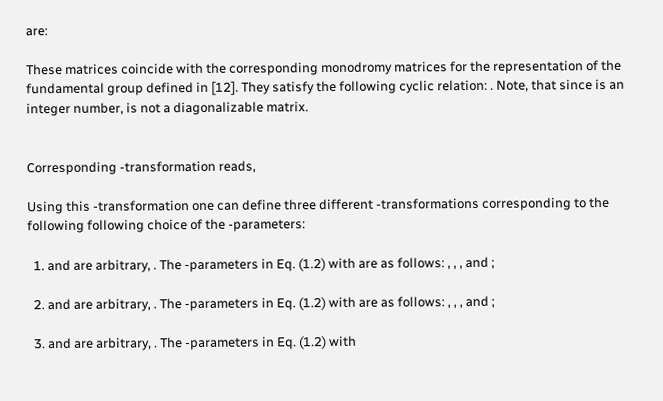are:

These matrices coincide with the corresponding monodromy matrices for the representation of the fundamental group defined in [12]. They satisfy the following cyclic relation: . Note, that since is an integer number, is not a diagonalizable matrix.


Corresponding -transformation reads,

Using this -transformation one can define three different -transformations corresponding to the following following choice of the -parameters:

  1. and are arbitrary, . The -parameters in Eq. (1.2) with are as follows: , , , and ;

  2. and are arbitrary, . The -parameters in Eq. (1.2) with are as follows: , , , and ;

  3. and are arbitrary, . The -parameters in Eq. (1.2) with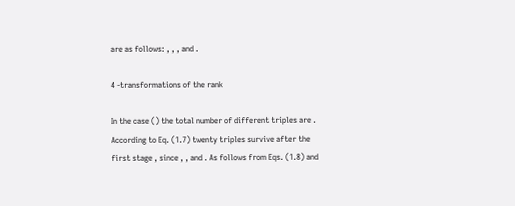are as follows: , , , and .

4 -transformations of the rank

In the case () the total number of different triples are . According to Eq. (1.7) twenty triples survive after the first stage , since , , and . As follows from Eqs. (1.8) and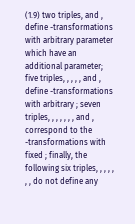(1.9) two triples, and , define -transformations with arbitrary parameter which have an additional parameter; five triples, , , , , and , define -transformations with arbitrary ; seven triples, , , , , , , and , correspond to the -transformations with fixed ; finally, the following six triples, , , , , , , do not define any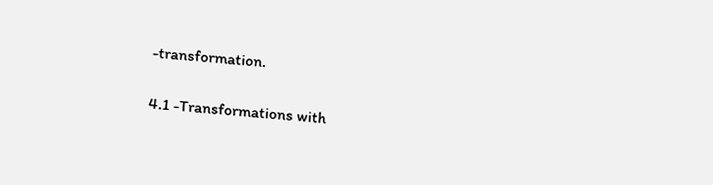-transformation.

4.1 -Transformations with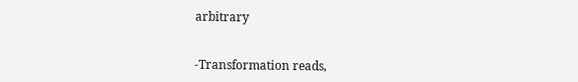arbitrary


-Transformation reads,